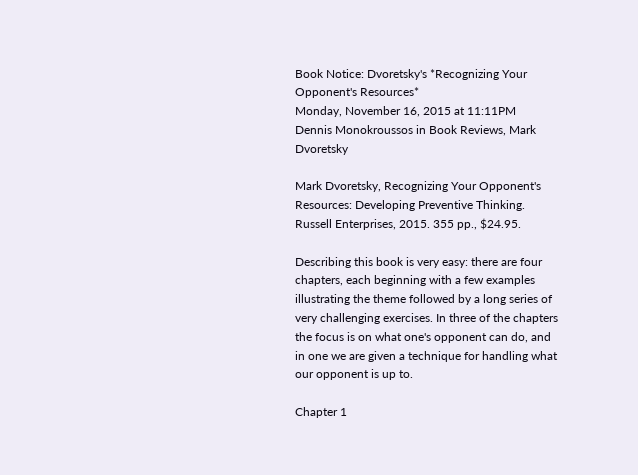Book Notice: Dvoretsky's *Recognizing Your Opponent's Resources*
Monday, November 16, 2015 at 11:11PM
Dennis Monokroussos in Book Reviews, Mark Dvoretsky

Mark Dvoretsky, Recognizing Your Opponent's Resources: Developing Preventive Thinking. Russell Enterprises, 2015. 355 pp., $24.95.

Describing this book is very easy: there are four chapters, each beginning with a few examples illustrating the theme followed by a long series of very challenging exercises. In three of the chapters the focus is on what one's opponent can do, and in one we are given a technique for handling what our opponent is up to.

Chapter 1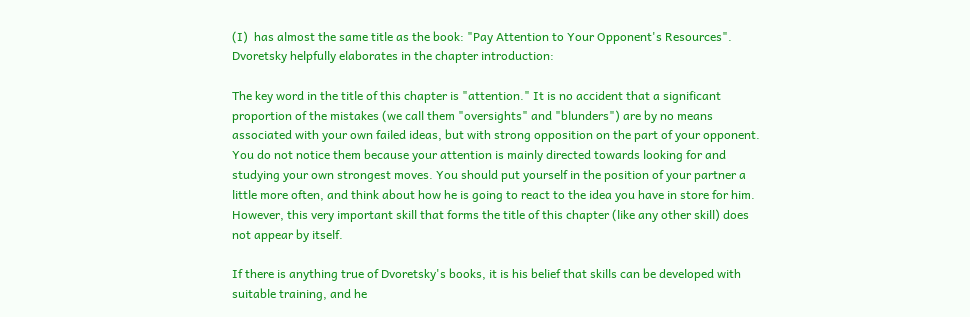(I)  has almost the same title as the book: "Pay Attention to Your Opponent's Resources". Dvoretsky helpfully elaborates in the chapter introduction:

The key word in the title of this chapter is "attention." It is no accident that a significant proportion of the mistakes (we call them "oversights" and "blunders") are by no means associated with your own failed ideas, but with strong opposition on the part of your opponent. You do not notice them because your attention is mainly directed towards looking for and studying your own strongest moves. You should put yourself in the position of your partner a little more often, and think about how he is going to react to the idea you have in store for him. However, this very important skill that forms the title of this chapter (like any other skill) does not appear by itself.

If there is anything true of Dvoretsky's books, it is his belief that skills can be developed with suitable training, and he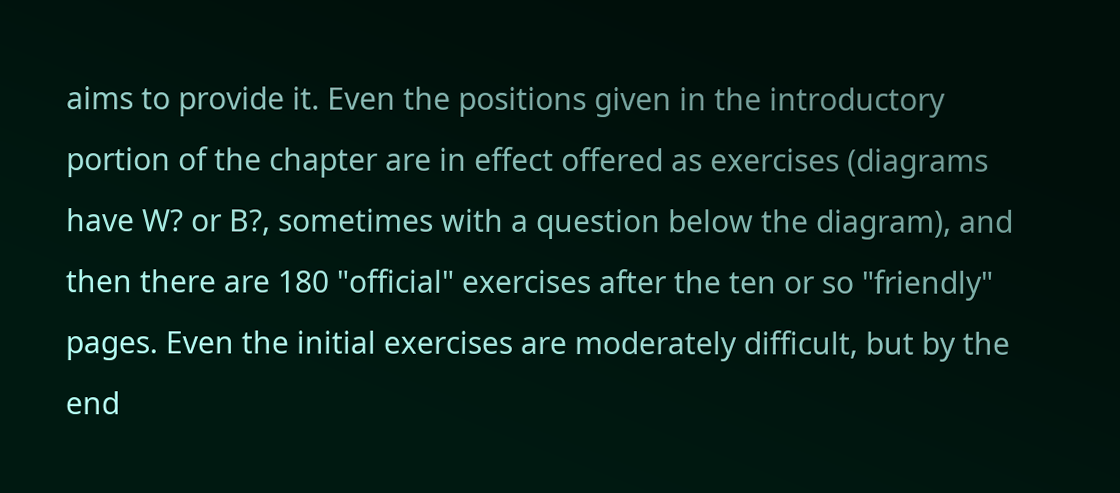aims to provide it. Even the positions given in the introductory portion of the chapter are in effect offered as exercises (diagrams have W? or B?, sometimes with a question below the diagram), and then there are 180 "official" exercises after the ten or so "friendly" pages. Even the initial exercises are moderately difficult, but by the end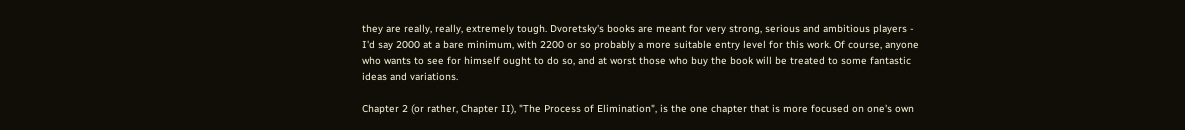they are really, really, extremely tough. Dvoretsky's books are meant for very strong, serious and ambitious players - I'd say 2000 at a bare minimum, with 2200 or so probably a more suitable entry level for this work. Of course, anyone who wants to see for himself ought to do so, and at worst those who buy the book will be treated to some fantastic ideas and variations.

Chapter 2 (or rather, Chapter II), "The Process of Elimination", is the one chapter that is more focused on one's own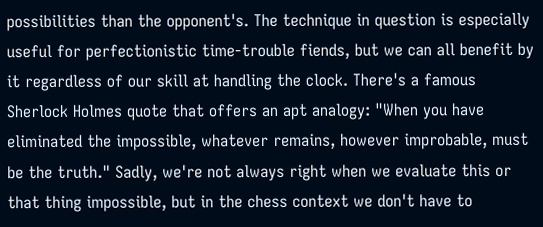possibilities than the opponent's. The technique in question is especially useful for perfectionistic time-trouble fiends, but we can all benefit by it regardless of our skill at handling the clock. There's a famous Sherlock Holmes quote that offers an apt analogy: "When you have eliminated the impossible, whatever remains, however improbable, must be the truth." Sadly, we're not always right when we evaluate this or that thing impossible, but in the chess context we don't have to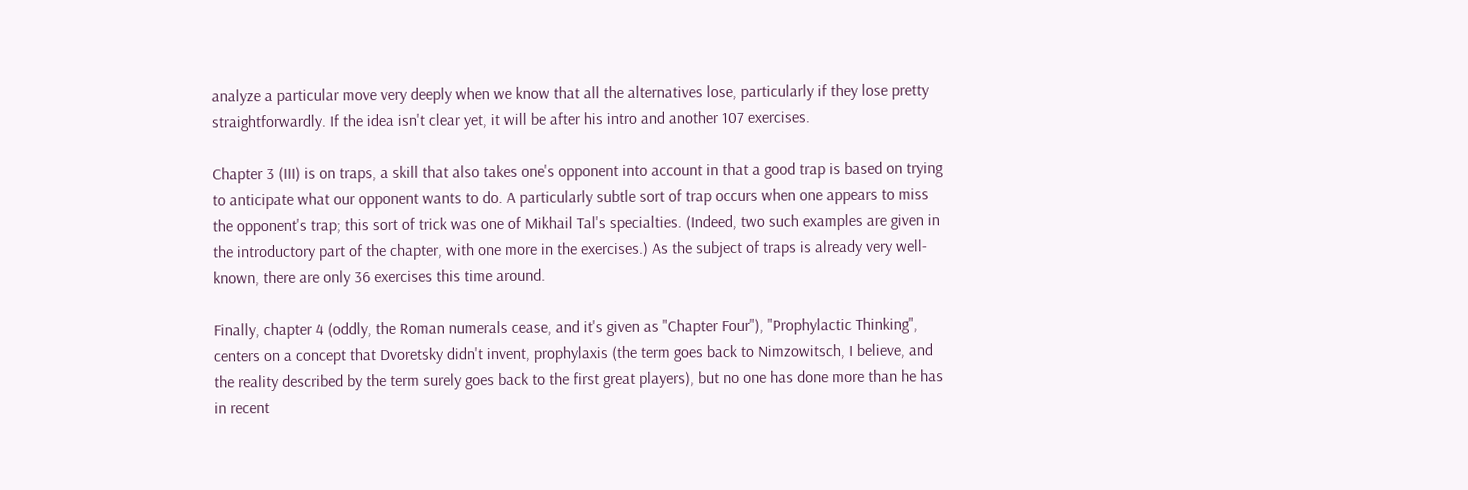analyze a particular move very deeply when we know that all the alternatives lose, particularly if they lose pretty straightforwardly. If the idea isn't clear yet, it will be after his intro and another 107 exercises.

Chapter 3 (III) is on traps, a skill that also takes one's opponent into account in that a good trap is based on trying to anticipate what our opponent wants to do. A particularly subtle sort of trap occurs when one appears to miss the opponent's trap; this sort of trick was one of Mikhail Tal's specialties. (Indeed, two such examples are given in the introductory part of the chapter, with one more in the exercises.) As the subject of traps is already very well-known, there are only 36 exercises this time around.

Finally, chapter 4 (oddly, the Roman numerals cease, and it's given as "Chapter Four"), "Prophylactic Thinking", centers on a concept that Dvoretsky didn't invent, prophylaxis (the term goes back to Nimzowitsch, I believe, and the reality described by the term surely goes back to the first great players), but no one has done more than he has in recent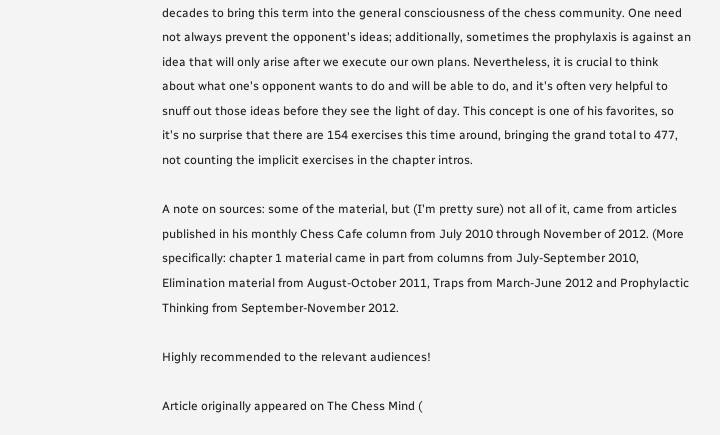decades to bring this term into the general consciousness of the chess community. One need not always prevent the opponent's ideas; additionally, sometimes the prophylaxis is against an idea that will only arise after we execute our own plans. Nevertheless, it is crucial to think about what one's opponent wants to do and will be able to do, and it's often very helpful to snuff out those ideas before they see the light of day. This concept is one of his favorites, so it's no surprise that there are 154 exercises this time around, bringing the grand total to 477, not counting the implicit exercises in the chapter intros.

A note on sources: some of the material, but (I'm pretty sure) not all of it, came from articles published in his monthly Chess Cafe column from July 2010 through November of 2012. (More specifically: chapter 1 material came in part from columns from July-September 2010, Elimination material from August-October 2011, Traps from March-June 2012 and Prophylactic Thinking from September-November 2012.

Highly recommended to the relevant audiences!

Article originally appeared on The Chess Mind (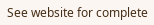See website for complete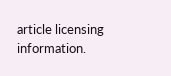article licensing information.